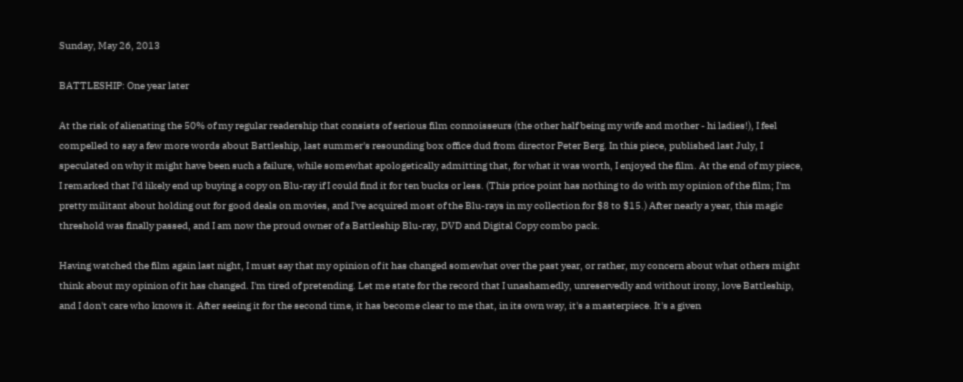Sunday, May 26, 2013

BATTLESHIP: One year later

At the risk of alienating the 50% of my regular readership that consists of serious film connoisseurs (the other half being my wife and mother - hi ladies!), I feel compelled to say a few more words about Battleship, last summer's resounding box office dud from director Peter Berg. In this piece, published last July, I speculated on why it might have been such a failure, while somewhat apologetically admitting that, for what it was worth, I enjoyed the film. At the end of my piece, I remarked that I'd likely end up buying a copy on Blu-ray if I could find it for ten bucks or less. (This price point has nothing to do with my opinion of the film; I'm pretty militant about holding out for good deals on movies, and I've acquired most of the Blu-rays in my collection for $8 to $15.) After nearly a year, this magic threshold was finally passed, and I am now the proud owner of a Battleship Blu-ray, DVD and Digital Copy combo pack.

Having watched the film again last night, I must say that my opinion of it has changed somewhat over the past year, or rather, my concern about what others might think about my opinion of it has changed. I'm tired of pretending. Let me state for the record that I unashamedly, unreservedly and without irony, love Battleship, and I don't care who knows it. After seeing it for the second time, it has become clear to me that, in its own way, it's a masterpiece. It's a given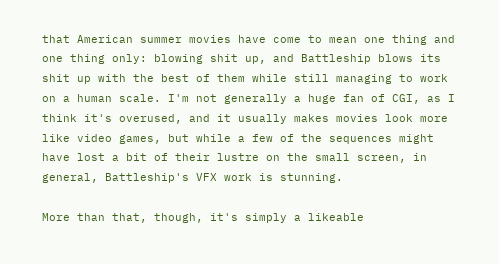that American summer movies have come to mean one thing and one thing only: blowing shit up, and Battleship blows its shit up with the best of them while still managing to work on a human scale. I'm not generally a huge fan of CGI, as I think it's overused, and it usually makes movies look more like video games, but while a few of the sequences might have lost a bit of their lustre on the small screen, in general, Battleship's VFX work is stunning.

More than that, though, it's simply a likeable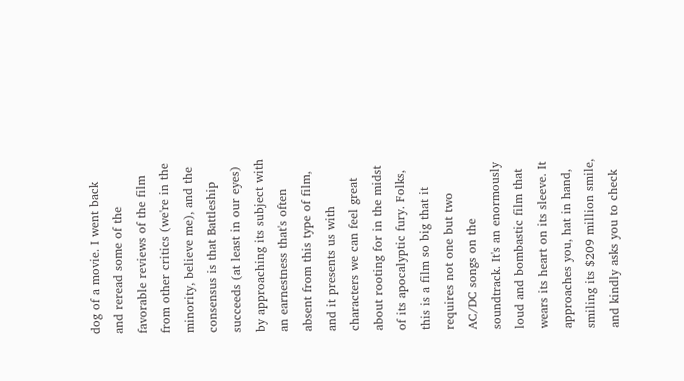dog of a movie. I went back and reread some of the favorable reviews of the film from other critics (we're in the minority, believe me), and the consensus is that Battleship succeeds (at least in our eyes) by approaching its subject with an earnestness that's often absent from this type of film, and it presents us with characters we can feel great about rooting for in the midst of its apocalyptic fury. Folks, this is a film so big that it requires not one but two AC/DC songs on the soundtrack. It's an enormously loud and bombastic film that wears its heart on its sleeve. It approaches you, hat in hand, smiling its $209 million smile, and kindly asks you to check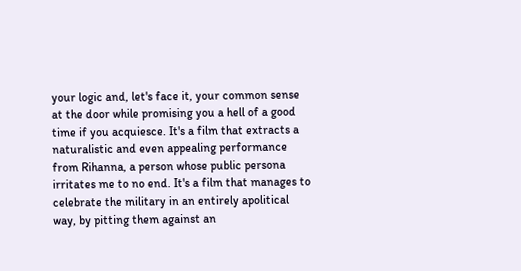your logic and, let's face it, your common sense at the door while promising you a hell of a good time if you acquiesce. It's a film that extracts a naturalistic and even appealing performance from Rihanna, a person whose public persona irritates me to no end. It's a film that manages to celebrate the military in an entirely apolitical way, by pitting them against an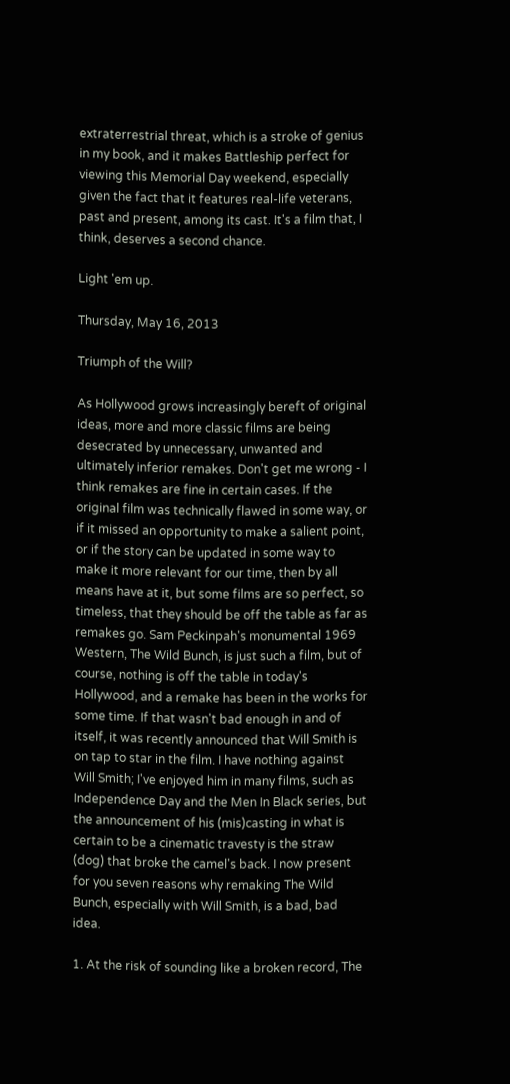extraterrestrial threat, which is a stroke of genius in my book, and it makes Battleship perfect for viewing this Memorial Day weekend, especially given the fact that it features real-life veterans, past and present, among its cast. It's a film that, I think, deserves a second chance.

Light 'em up.

Thursday, May 16, 2013

Triumph of the Will?

As Hollywood grows increasingly bereft of original ideas, more and more classic films are being desecrated by unnecessary, unwanted and ultimately inferior remakes. Don't get me wrong - I think remakes are fine in certain cases. If the original film was technically flawed in some way, or if it missed an opportunity to make a salient point, or if the story can be updated in some way to make it more relevant for our time, then by all means have at it, but some films are so perfect, so timeless, that they should be off the table as far as remakes go. Sam Peckinpah's monumental 1969 Western, The Wild Bunch, is just such a film, but of course, nothing is off the table in today's Hollywood, and a remake has been in the works for some time. If that wasn't bad enough in and of itself, it was recently announced that Will Smith is on tap to star in the film. I have nothing against Will Smith; I've enjoyed him in many films, such as Independence Day and the Men In Black series, but the announcement of his (mis)casting in what is certain to be a cinematic travesty is the straw (dog) that broke the camel's back. I now present for you seven reasons why remaking The Wild Bunch, especially with Will Smith, is a bad, bad idea.

1. At the risk of sounding like a broken record, The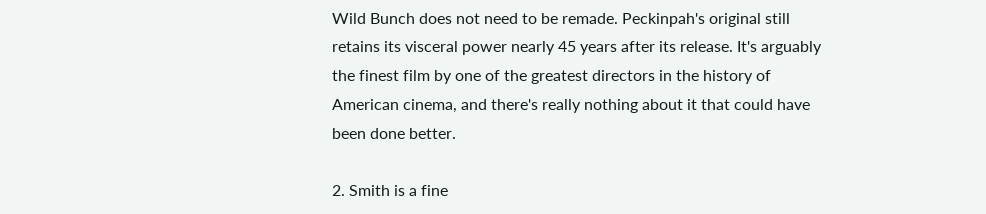Wild Bunch does not need to be remade. Peckinpah's original still retains its visceral power nearly 45 years after its release. It's arguably the finest film by one of the greatest directors in the history of American cinema, and there's really nothing about it that could have been done better.

2. Smith is a fine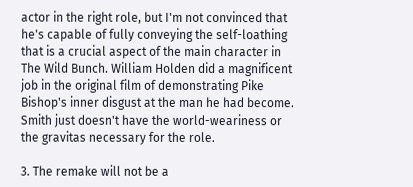actor in the right role, but I'm not convinced that he's capable of fully conveying the self-loathing that is a crucial aspect of the main character in The Wild Bunch. William Holden did a magnificent job in the original film of demonstrating Pike Bishop's inner disgust at the man he had become. Smith just doesn't have the world-weariness or the gravitas necessary for the role.

3. The remake will not be a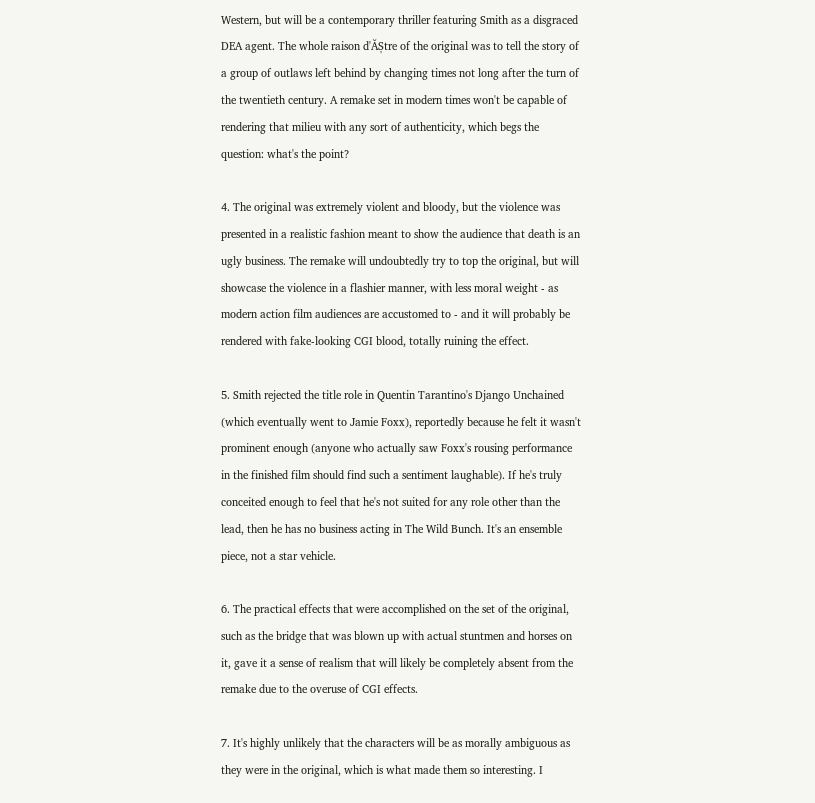Western, but will be a contemporary thriller featuring Smith as a disgraced DEA agent. The whole raison d'ĂȘtre of the original was to tell the story of a group of outlaws left behind by changing times not long after the turn of the twentieth century. A remake set in modern times won't be capable of rendering that milieu with any sort of authenticity, which begs the question: what's the point?

4. The original was extremely violent and bloody, but the violence was presented in a realistic fashion meant to show the audience that death is an ugly business. The remake will undoubtedly try to top the original, but will showcase the violence in a flashier manner, with less moral weight - as modern action film audiences are accustomed to - and it will probably be rendered with fake-looking CGI blood, totally ruining the effect.

5. Smith rejected the title role in Quentin Tarantino's Django Unchained (which eventually went to Jamie Foxx), reportedly because he felt it wasn't prominent enough (anyone who actually saw Foxx's rousing performance in the finished film should find such a sentiment laughable). If he's truly conceited enough to feel that he's not suited for any role other than the lead, then he has no business acting in The Wild Bunch. It's an ensemble piece, not a star vehicle.

6. The practical effects that were accomplished on the set of the original, such as the bridge that was blown up with actual stuntmen and horses on it, gave it a sense of realism that will likely be completely absent from the remake due to the overuse of CGI effects.

7. It's highly unlikely that the characters will be as morally ambiguous as they were in the original, which is what made them so interesting. I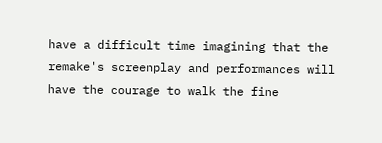have a difficult time imagining that the remake's screenplay and performances will have the courage to walk the fine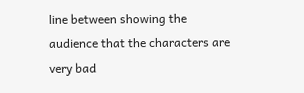line between showing the audience that the characters are very bad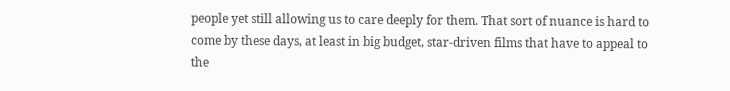people yet still allowing us to care deeply for them. That sort of nuance is hard to come by these days, at least in big budget, star-driven films that have to appeal to the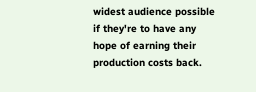widest audience possible if they're to have any hope of earning their production costs back.